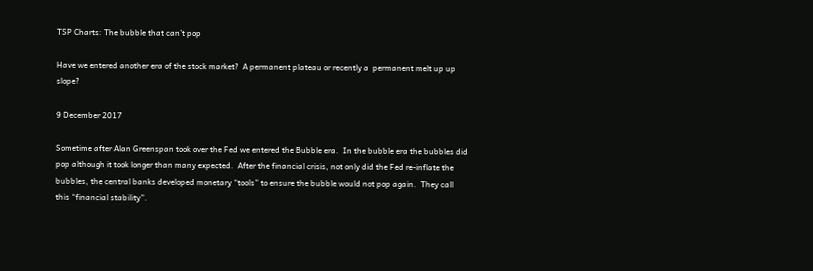TSP Charts: The bubble that can’t pop

Have we entered another era of the stock market?  A permanent plateau or recently a  permanent melt up up slope?

9 December 2017

Sometime after Alan Greenspan took over the Fed we entered the Bubble era.  In the bubble era the bubbles did pop although it took longer than many expected.  After the financial crisis, not only did the Fed re-inflate the bubbles, the central banks developed monetary “tools” to ensure the bubble would not pop again.  They call this “financial stability”.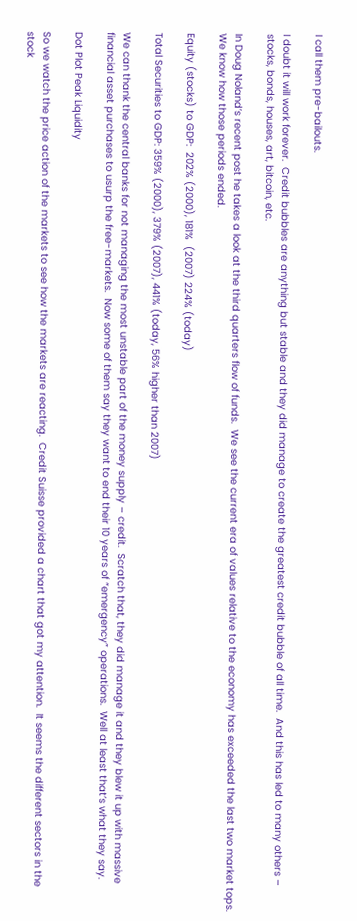I call them pre-bailouts.

I doubt it will work forever.  Credit bubbles are anything but stable and they did manage to create the greatest credit bubble of all time.  And this has led to many others – stocks, bonds, houses, art, bitcoin, etc.

In Doug Noland’s recent post he takes a look at the third quarters flow of funds.  We see the current era of values relative to the economy has exceeded the last two market tops.  We know how those periods ended.

Equity (stocks) to GDP:  202% (2000), 181%  (2007) 224% (today)

Total Securities to GDP: 359% (2000), 379% (2007), 441% (today, 56% higher than 2007)

We can thank the central banks for not managing the most unstable part of the money supply – credit.  Scratch that, they did manage it and they blew it up with massive financial asset purchases to usurp the free-markets.  Now some of them say they want to end their 10 years of “emergency” operations.  Well at least that’s what they say.

Dot Plot Peak Liquidity

So we watch the price action of the markets to see how the markets are reacting.  Credit Suisse provided a chart that got my attention.  It seems the different sectors in the stock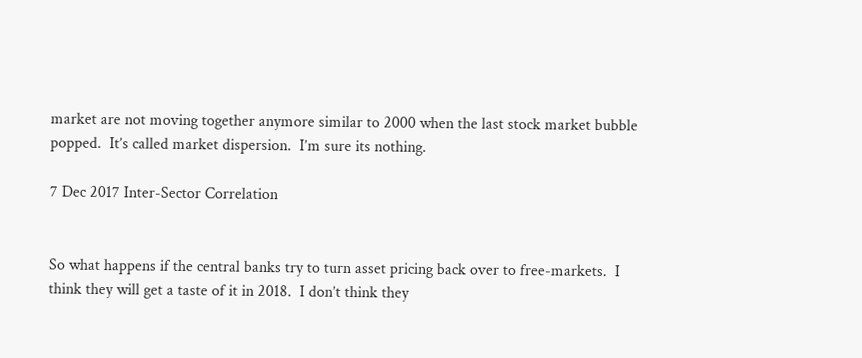market are not moving together anymore similar to 2000 when the last stock market bubble popped.  It’s called market dispersion.  I’m sure its nothing.

7 Dec 2017 Inter-Sector Correlation


So what happens if the central banks try to turn asset pricing back over to free-markets.  I think they will get a taste of it in 2018.  I don’t think they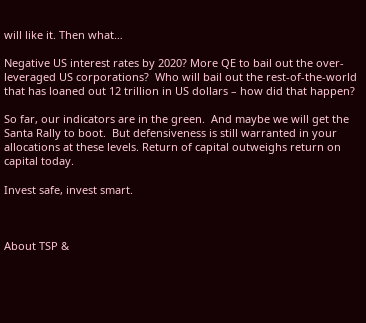will like it. Then what…

Negative US interest rates by 2020? More QE to bail out the over-leveraged US corporations?  Who will bail out the rest-of-the-world that has loaned out 12 trillion in US dollars – how did that happen?

So far, our indicators are in the green.  And maybe we will get the Santa Rally to boot.  But defensiveness is still warranted in your allocations at these levels. Return of capital outweighs return on capital today.

Invest safe, invest smart.



About TSP &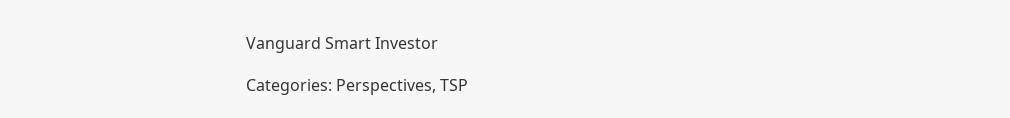Vanguard Smart Investor

Categories: Perspectives, TSP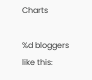Charts

%d bloggers like this: